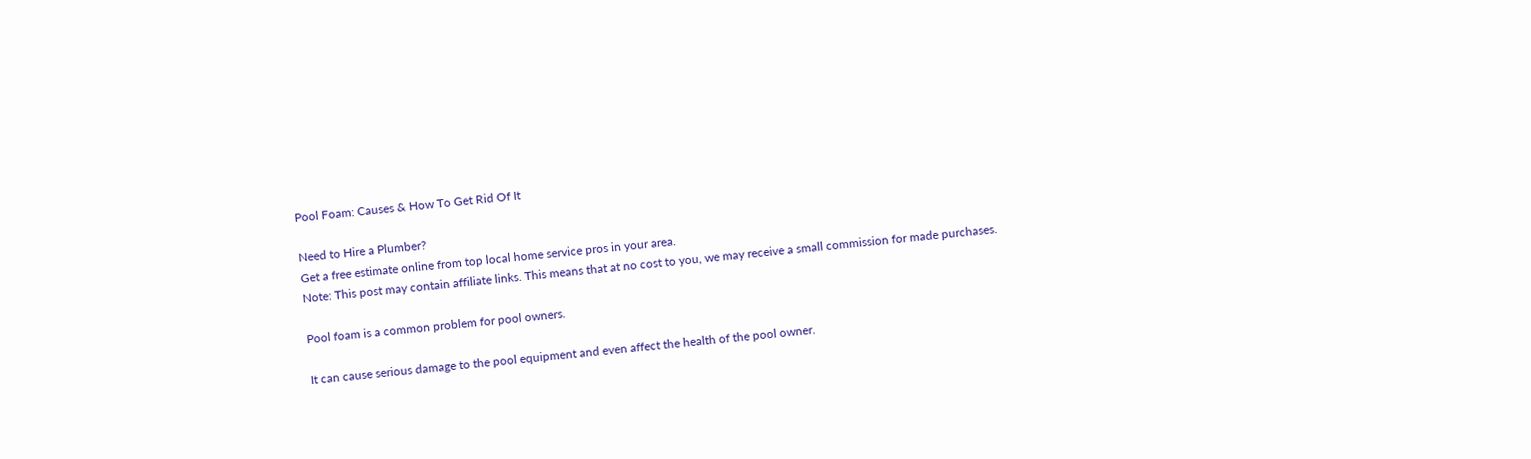Pool Foam: Causes & How To Get Rid Of It

Need to Hire a Plumber?
Get a free estimate online from top local home service pros in your area.
Note: This post may contain affiliate links. This means that at no cost to you, we may receive a small commission for made purchases.

Pool foam is a common problem for pool owners.

It can cause serious damage to the pool equipment and even affect the health of the pool owner.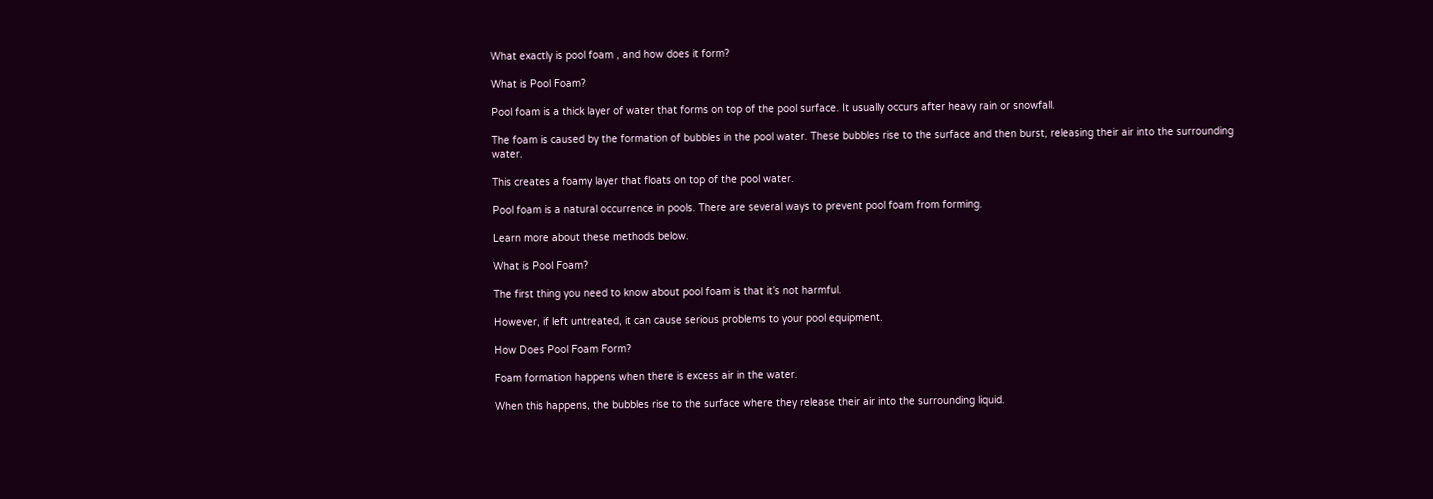What exactly is pool foam , and how does it form?

What is Pool Foam?

Pool foam is a thick layer of water that forms on top of the pool surface. It usually occurs after heavy rain or snowfall.

The foam is caused by the formation of bubbles in the pool water. These bubbles rise to the surface and then burst, releasing their air into the surrounding water.

This creates a foamy layer that floats on top of the pool water.

Pool foam is a natural occurrence in pools. There are several ways to prevent pool foam from forming.

Learn more about these methods below.

What is Pool Foam?

The first thing you need to know about pool foam is that it’s not harmful.

However, if left untreated, it can cause serious problems to your pool equipment.

How Does Pool Foam Form?

Foam formation happens when there is excess air in the water.

When this happens, the bubbles rise to the surface where they release their air into the surrounding liquid.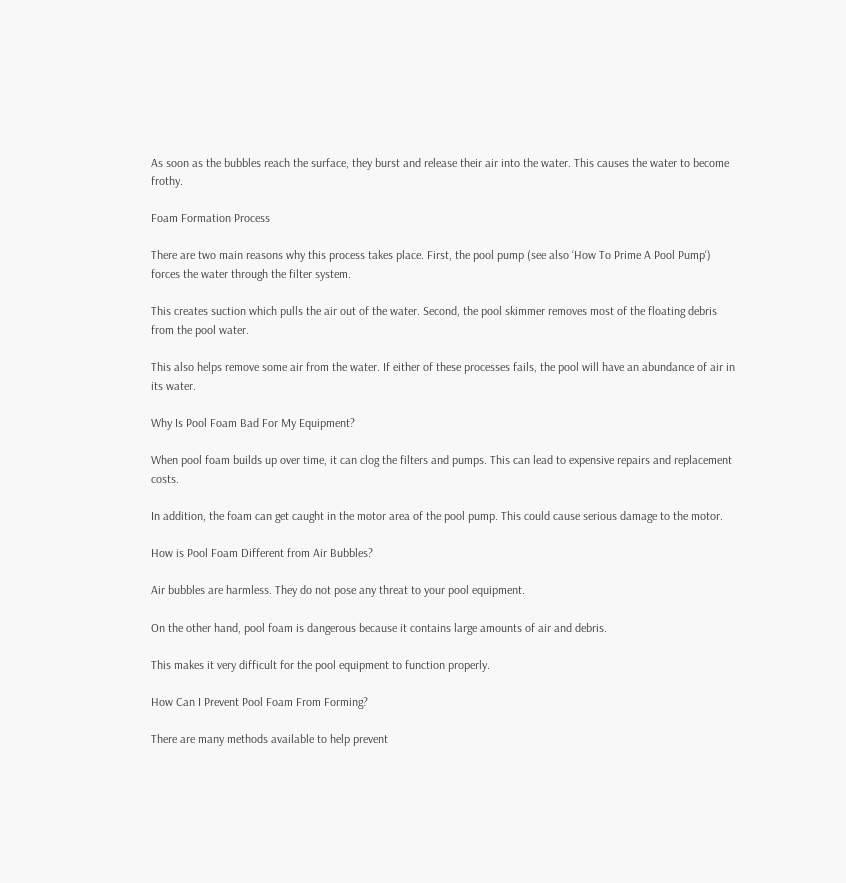As soon as the bubbles reach the surface, they burst and release their air into the water. This causes the water to become frothy.

Foam Formation Process

There are two main reasons why this process takes place. First, the pool pump (see also ‘How To Prime A Pool Pump‘) forces the water through the filter system.

This creates suction which pulls the air out of the water. Second, the pool skimmer removes most of the floating debris from the pool water.

This also helps remove some air from the water. If either of these processes fails, the pool will have an abundance of air in its water.

Why Is Pool Foam Bad For My Equipment?

When pool foam builds up over time, it can clog the filters and pumps. This can lead to expensive repairs and replacement costs.

In addition, the foam can get caught in the motor area of the pool pump. This could cause serious damage to the motor.

How is Pool Foam Different from Air Bubbles?

Air bubbles are harmless. They do not pose any threat to your pool equipment.

On the other hand, pool foam is dangerous because it contains large amounts of air and debris.

This makes it very difficult for the pool equipment to function properly.

How Can I Prevent Pool Foam From Forming?

There are many methods available to help prevent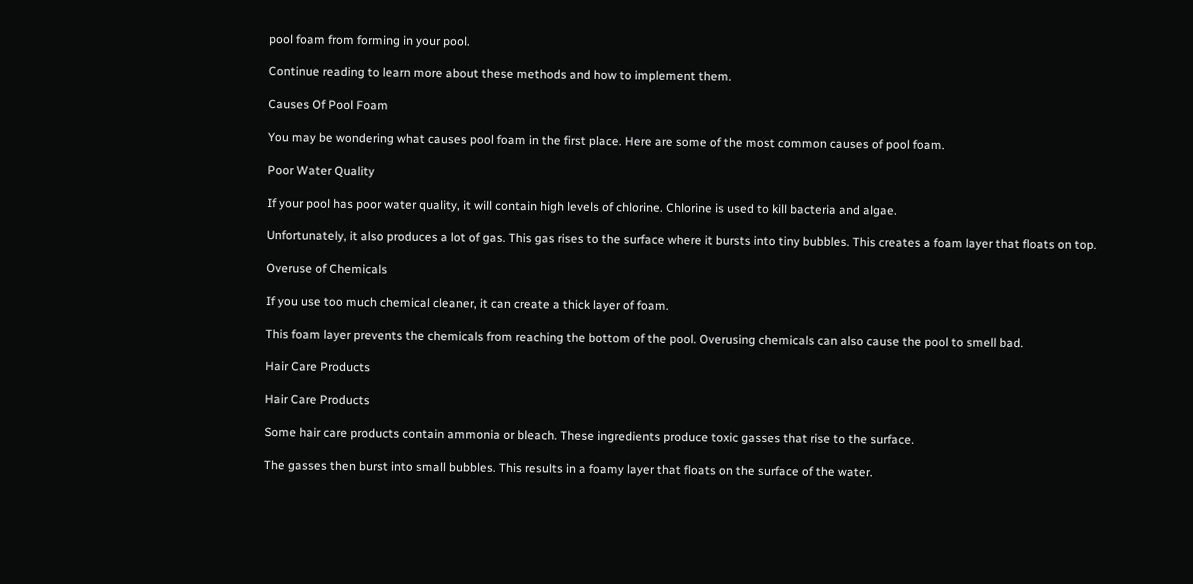pool foam from forming in your pool.

Continue reading to learn more about these methods and how to implement them.

Causes Of Pool Foam

You may be wondering what causes pool foam in the first place. Here are some of the most common causes of pool foam.

Poor Water Quality

If your pool has poor water quality, it will contain high levels of chlorine. Chlorine is used to kill bacteria and algae.

Unfortunately, it also produces a lot of gas. This gas rises to the surface where it bursts into tiny bubbles. This creates a foam layer that floats on top.

Overuse of Chemicals

If you use too much chemical cleaner, it can create a thick layer of foam.

This foam layer prevents the chemicals from reaching the bottom of the pool. Overusing chemicals can also cause the pool to smell bad.

Hair Care Products

Hair Care Products

Some hair care products contain ammonia or bleach. These ingredients produce toxic gasses that rise to the surface.

The gasses then burst into small bubbles. This results in a foamy layer that floats on the surface of the water.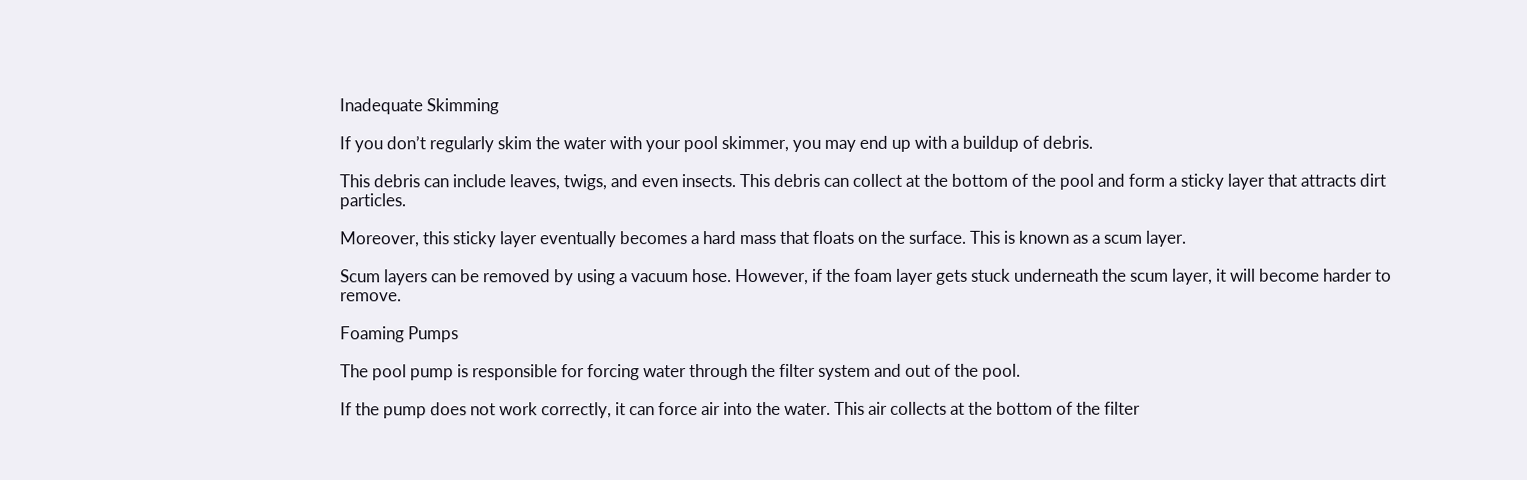Inadequate Skimming

If you don’t regularly skim the water with your pool skimmer, you may end up with a buildup of debris.

This debris can include leaves, twigs, and even insects. This debris can collect at the bottom of the pool and form a sticky layer that attracts dirt particles.

Moreover, this sticky layer eventually becomes a hard mass that floats on the surface. This is known as a scum layer.

Scum layers can be removed by using a vacuum hose. However, if the foam layer gets stuck underneath the scum layer, it will become harder to remove.

Foaming Pumps

The pool pump is responsible for forcing water through the filter system and out of the pool.

If the pump does not work correctly, it can force air into the water. This air collects at the bottom of the filter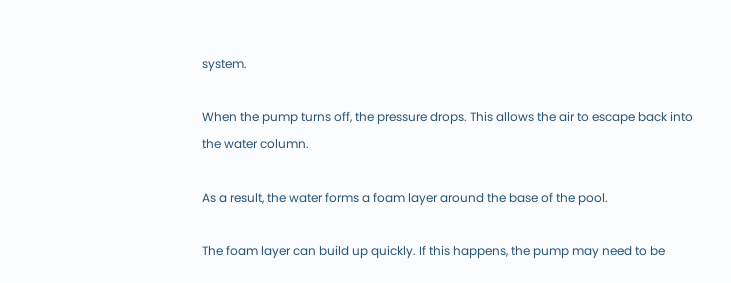system.

When the pump turns off, the pressure drops. This allows the air to escape back into the water column.

As a result, the water forms a foam layer around the base of the pool.

The foam layer can build up quickly. If this happens, the pump may need to be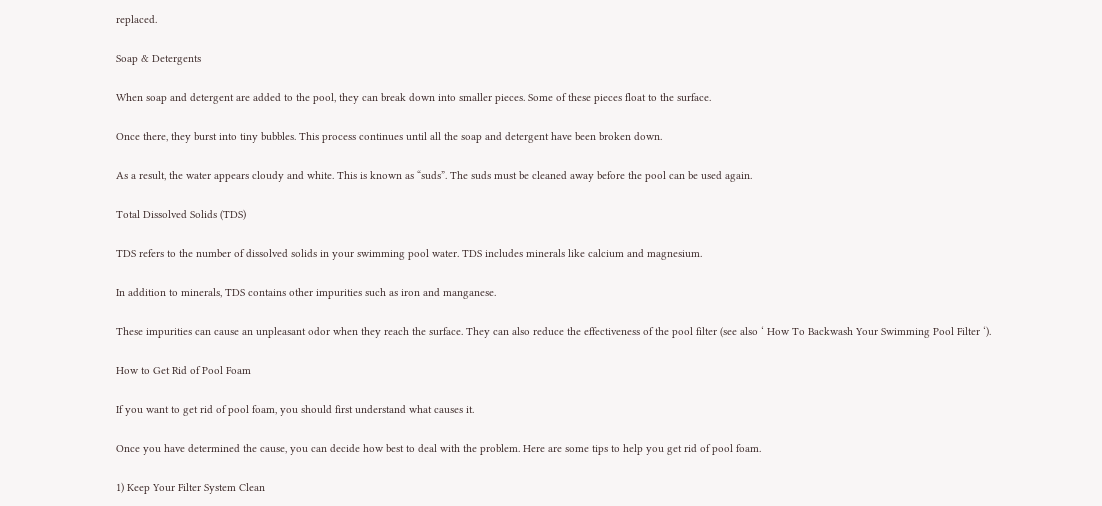replaced.

Soap & Detergents

When soap and detergent are added to the pool, they can break down into smaller pieces. Some of these pieces float to the surface.

Once there, they burst into tiny bubbles. This process continues until all the soap and detergent have been broken down.

As a result, the water appears cloudy and white. This is known as “suds”. The suds must be cleaned away before the pool can be used again.

Total Dissolved Solids (TDS)

TDS refers to the number of dissolved solids in your swimming pool water. TDS includes minerals like calcium and magnesium.

In addition to minerals, TDS contains other impurities such as iron and manganese.

These impurities can cause an unpleasant odor when they reach the surface. They can also reduce the effectiveness of the pool filter (see also ‘ How To Backwash Your Swimming Pool Filter ‘).

How to Get Rid of Pool Foam

If you want to get rid of pool foam, you should first understand what causes it.

Once you have determined the cause, you can decide how best to deal with the problem. Here are some tips to help you get rid of pool foam.

1) Keep Your Filter System Clean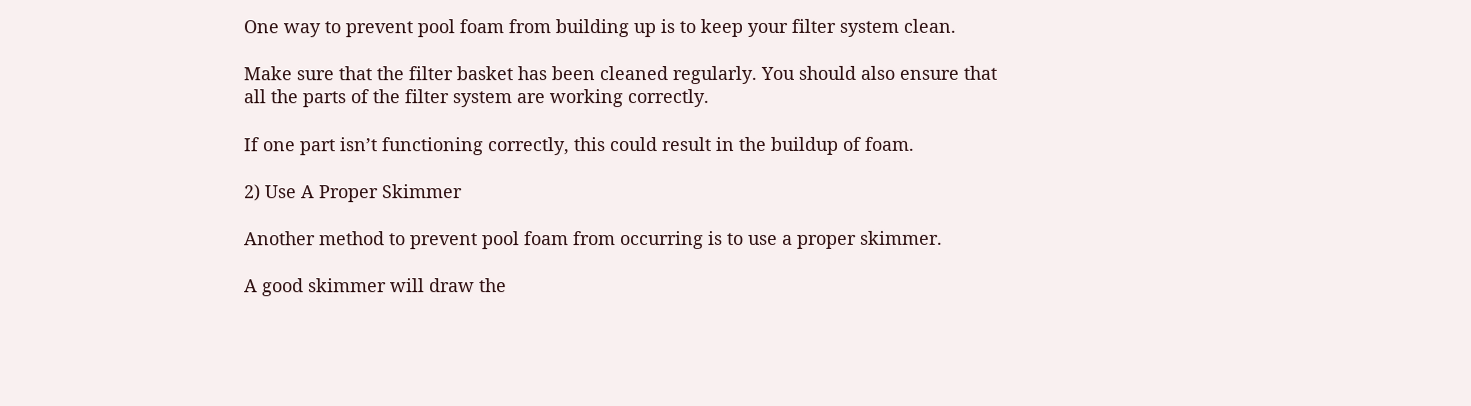One way to prevent pool foam from building up is to keep your filter system clean.

Make sure that the filter basket has been cleaned regularly. You should also ensure that all the parts of the filter system are working correctly.

If one part isn’t functioning correctly, this could result in the buildup of foam.

2) Use A Proper Skimmer

Another method to prevent pool foam from occurring is to use a proper skimmer.

A good skimmer will draw the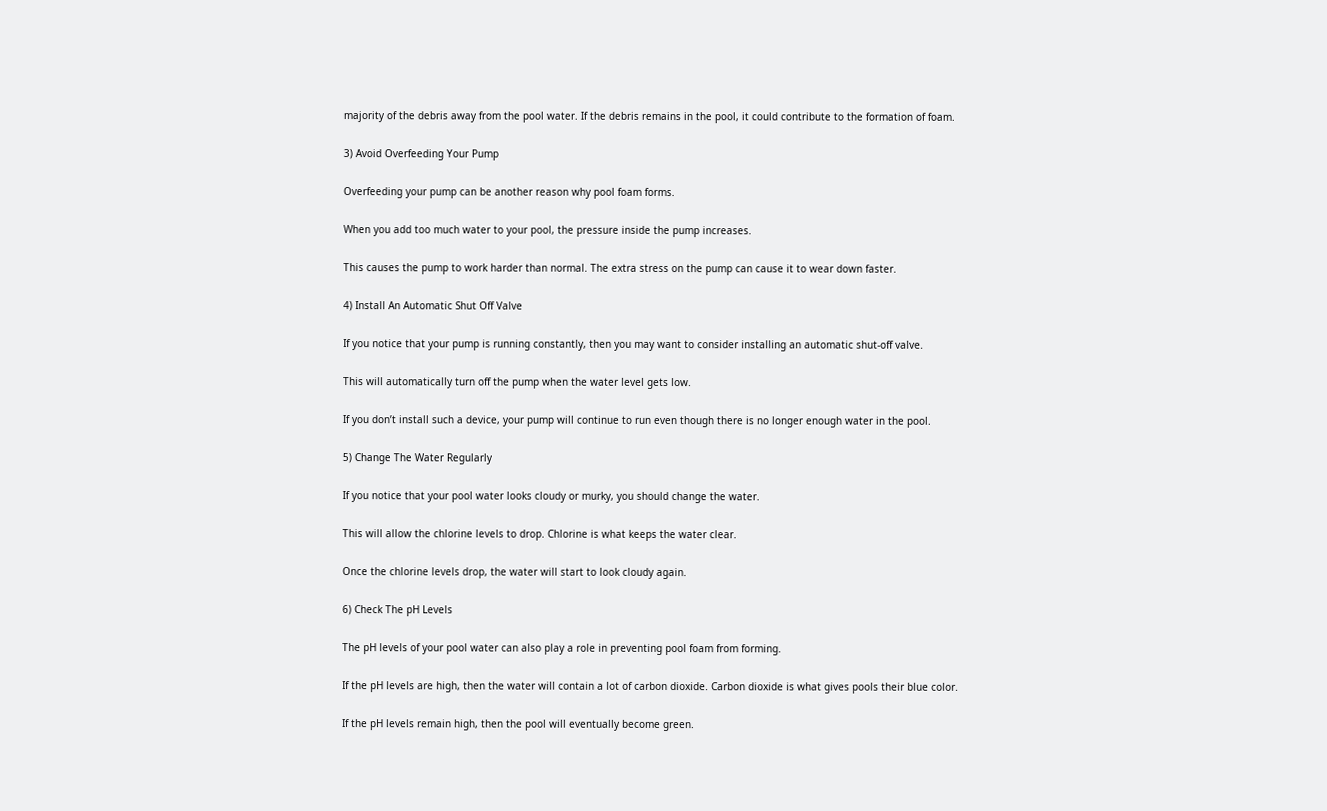majority of the debris away from the pool water. If the debris remains in the pool, it could contribute to the formation of foam.

3) Avoid Overfeeding Your Pump

Overfeeding your pump can be another reason why pool foam forms.

When you add too much water to your pool, the pressure inside the pump increases.

This causes the pump to work harder than normal. The extra stress on the pump can cause it to wear down faster.

4) Install An Automatic Shut Off Valve

If you notice that your pump is running constantly, then you may want to consider installing an automatic shut-off valve.

This will automatically turn off the pump when the water level gets low.

If you don’t install such a device, your pump will continue to run even though there is no longer enough water in the pool.

5) Change The Water Regularly

If you notice that your pool water looks cloudy or murky, you should change the water.

This will allow the chlorine levels to drop. Chlorine is what keeps the water clear.

Once the chlorine levels drop, the water will start to look cloudy again.

6) Check The pH Levels

The pH levels of your pool water can also play a role in preventing pool foam from forming.

If the pH levels are high, then the water will contain a lot of carbon dioxide. Carbon dioxide is what gives pools their blue color.

If the pH levels remain high, then the pool will eventually become green.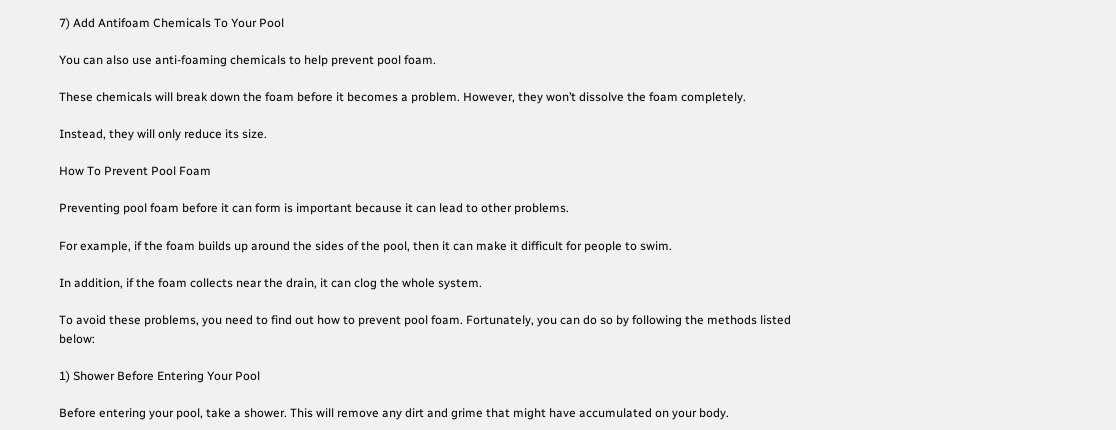7) Add Antifoam Chemicals To Your Pool

You can also use anti-foaming chemicals to help prevent pool foam.

These chemicals will break down the foam before it becomes a problem. However, they won’t dissolve the foam completely.

Instead, they will only reduce its size.

How To Prevent Pool Foam

Preventing pool foam before it can form is important because it can lead to other problems.

For example, if the foam builds up around the sides of the pool, then it can make it difficult for people to swim.

In addition, if the foam collects near the drain, it can clog the whole system.

To avoid these problems, you need to find out how to prevent pool foam. Fortunately, you can do so by following the methods listed below:

1) Shower Before Entering Your Pool

Before entering your pool, take a shower. This will remove any dirt and grime that might have accumulated on your body.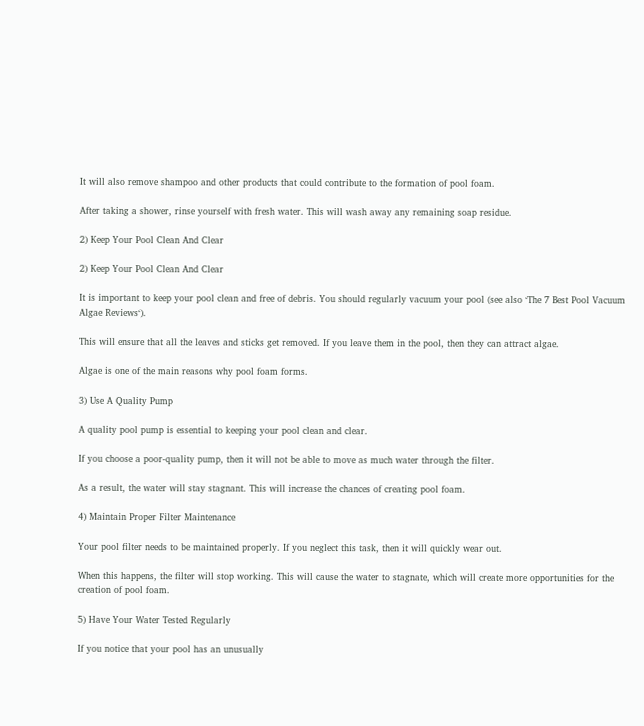It will also remove shampoo and other products that could contribute to the formation of pool foam.

After taking a shower, rinse yourself with fresh water. This will wash away any remaining soap residue.

2) Keep Your Pool Clean And Clear

2) Keep Your Pool Clean And Clear

It is important to keep your pool clean and free of debris. You should regularly vacuum your pool (see also ‘The 7 Best Pool Vacuum Algae Reviews‘).

This will ensure that all the leaves and sticks get removed. If you leave them in the pool, then they can attract algae.

Algae is one of the main reasons why pool foam forms.

3) Use A Quality Pump

A quality pool pump is essential to keeping your pool clean and clear.

If you choose a poor-quality pump, then it will not be able to move as much water through the filter.

As a result, the water will stay stagnant. This will increase the chances of creating pool foam.

4) Maintain Proper Filter Maintenance

Your pool filter needs to be maintained properly. If you neglect this task, then it will quickly wear out.

When this happens, the filter will stop working. This will cause the water to stagnate, which will create more opportunities for the creation of pool foam.

5) Have Your Water Tested Regularly

If you notice that your pool has an unusually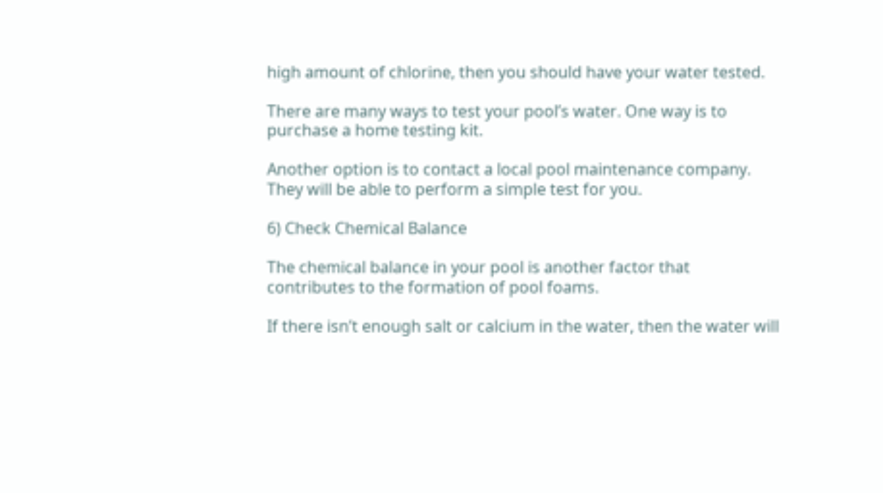high amount of chlorine, then you should have your water tested.

There are many ways to test your pool’s water. One way is to purchase a home testing kit.

Another option is to contact a local pool maintenance company. They will be able to perform a simple test for you.

6) Check Chemical Balance

The chemical balance in your pool is another factor that contributes to the formation of pool foams.

If there isn’t enough salt or calcium in the water, then the water will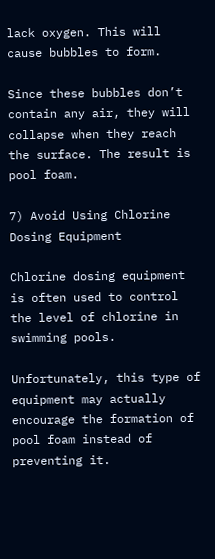lack oxygen. This will cause bubbles to form.

Since these bubbles don’t contain any air, they will collapse when they reach the surface. The result is pool foam.

7) Avoid Using Chlorine Dosing Equipment

Chlorine dosing equipment is often used to control the level of chlorine in swimming pools.

Unfortunately, this type of equipment may actually encourage the formation of pool foam instead of preventing it.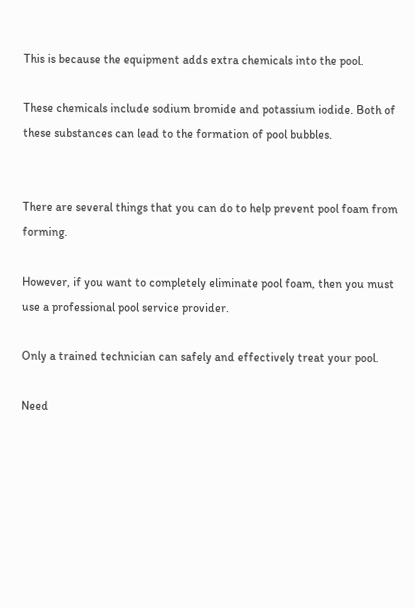This is because the equipment adds extra chemicals into the pool.

These chemicals include sodium bromide and potassium iodide. Both of these substances can lead to the formation of pool bubbles.


There are several things that you can do to help prevent pool foam from forming.

However, if you want to completely eliminate pool foam, then you must use a professional pool service provider.

Only a trained technician can safely and effectively treat your pool.

Need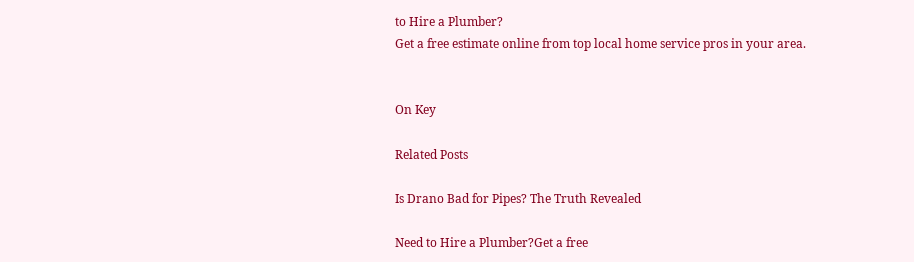to Hire a Plumber?
Get a free estimate online from top local home service pros in your area.


On Key

Related Posts

Is Drano Bad for Pipes? The Truth Revealed

Need to Hire a Plumber?Get a free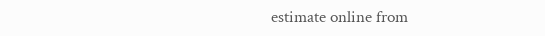estimate online from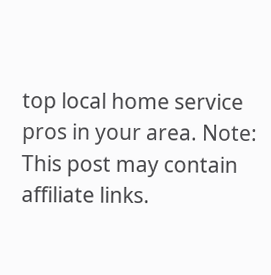top local home service pros in your area. Note: This post may contain affiliate links.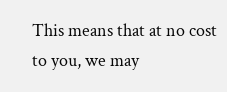This means that at no cost to you, we may